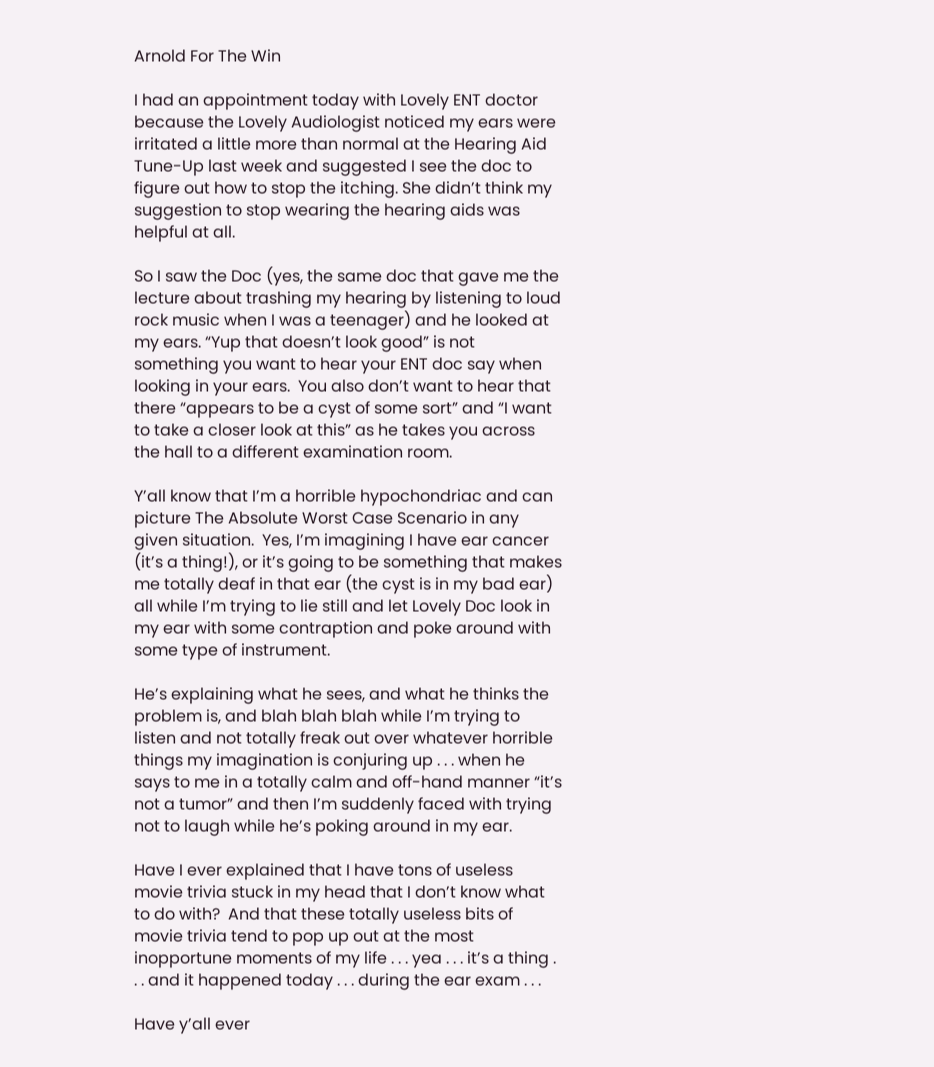Arnold For The Win

I had an appointment today with Lovely ENT doctor because the Lovely Audiologist noticed my ears were irritated a little more than normal at the Hearing Aid Tune-Up last week and suggested I see the doc to figure out how to stop the itching. She didn’t think my suggestion to stop wearing the hearing aids was helpful at all.

So I saw the Doc (yes, the same doc that gave me the lecture about trashing my hearing by listening to loud rock music when I was a teenager) and he looked at my ears. “Yup that doesn’t look good” is not something you want to hear your ENT doc say when looking in your ears.  You also don’t want to hear that there “appears to be a cyst of some sort” and “I want to take a closer look at this” as he takes you across the hall to a different examination room.

Y’all know that I’m a horrible hypochondriac and can picture The Absolute Worst Case Scenario in any given situation.  Yes, I’m imagining I have ear cancer (it’s a thing!), or it’s going to be something that makes me totally deaf in that ear (the cyst is in my bad ear) all while I’m trying to lie still and let Lovely Doc look in my ear with some contraption and poke around with some type of instrument.

He’s explaining what he sees, and what he thinks the problem is, and blah blah blah while I’m trying to listen and not totally freak out over whatever horrible things my imagination is conjuring up . . . when he says to me in a totally calm and off-hand manner “it’s not a tumor” and then I’m suddenly faced with trying not to laugh while he’s poking around in my ear.

Have I ever explained that I have tons of useless movie trivia stuck in my head that I don’t know what to do with?  And that these totally useless bits of movie trivia tend to pop up out at the most inopportune moments of my life . . . yea . . . it’s a thing . . . and it happened today . . . during the ear exam . . .

Have y’all ever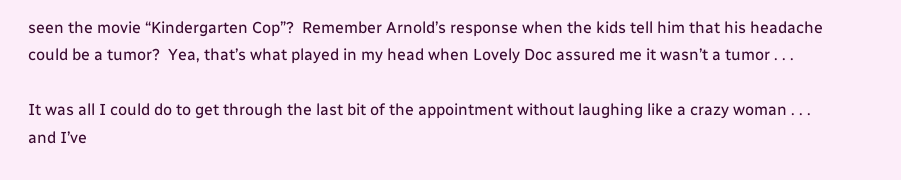seen the movie “Kindergarten Cop”?  Remember Arnold’s response when the kids tell him that his headache could be a tumor?  Yea, that’s what played in my head when Lovely Doc assured me it wasn’t a tumor . . .

It was all I could do to get through the last bit of the appointment without laughing like a crazy woman . . . and I’ve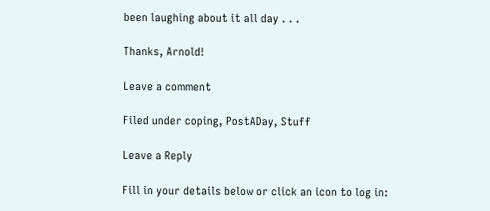been laughing about it all day . . .

Thanks, Arnold!

Leave a comment

Filed under coping, PostADay, Stuff

Leave a Reply

Fill in your details below or click an icon to log in: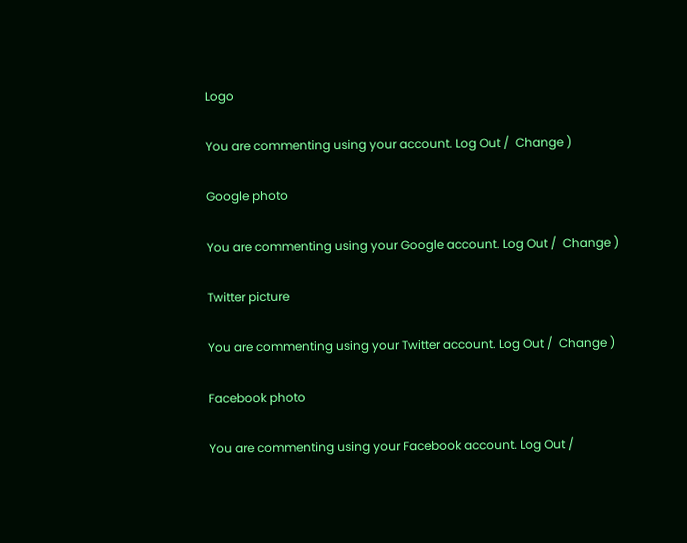Logo

You are commenting using your account. Log Out /  Change )

Google photo

You are commenting using your Google account. Log Out /  Change )

Twitter picture

You are commenting using your Twitter account. Log Out /  Change )

Facebook photo

You are commenting using your Facebook account. Log Out /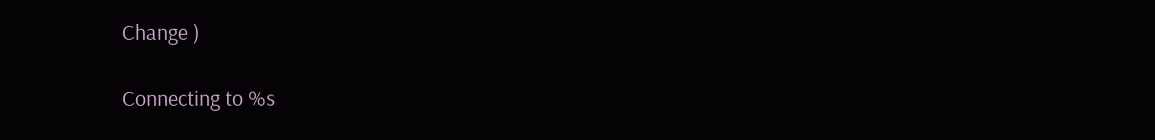Change )

Connecting to %s